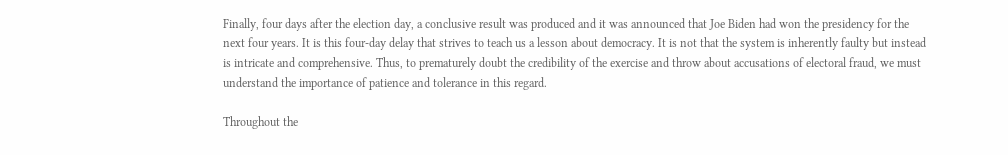Finally, four days after the election day, a conclusive result was produced and it was announced that Joe Biden had won the presidency for the next four years. It is this four-day delay that strives to teach us a lesson about democracy. It is not that the system is inherently faulty but instead is intricate and comprehensive. Thus, to prematurely doubt the credibility of the exercise and throw about accusations of electoral fraud, we must understand the importance of patience and tolerance in this regard.

Throughout the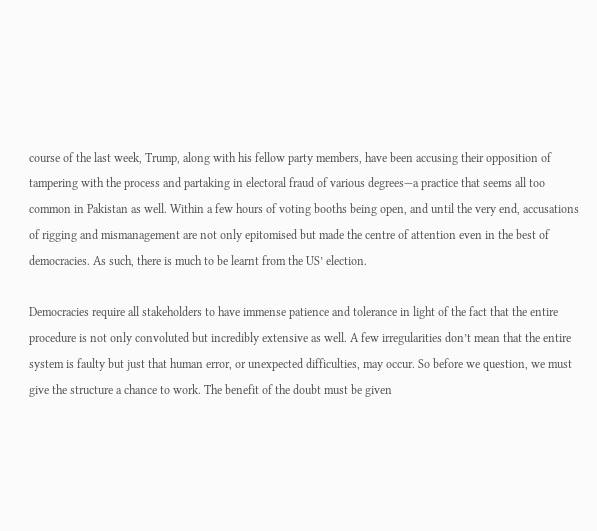course of the last week, Trump, along with his fellow party members, have been accusing their opposition of tampering with the process and partaking in electoral fraud of various degrees—a practice that seems all too common in Pakistan as well. Within a few hours of voting booths being open, and until the very end, accusations of rigging and mismanagement are not only epitomised but made the centre of attention even in the best of democracies. As such, there is much to be learnt from the US’ election.

Democracies require all stakeholders to have immense patience and tolerance in light of the fact that the entire procedure is not only convoluted but incredibly extensive as well. A few irregularities don’t mean that the entire system is faulty but just that human error, or unexpected difficulties, may occur. So before we question, we must give the structure a chance to work. The benefit of the doubt must be given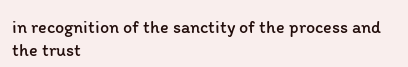in recognition of the sanctity of the process and the trust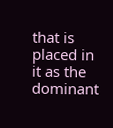that is placed in it as the dominant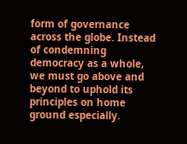form of governance across the globe. Instead of condemning democracy as a whole, we must go above and beyond to uphold its principles on home ground especially.